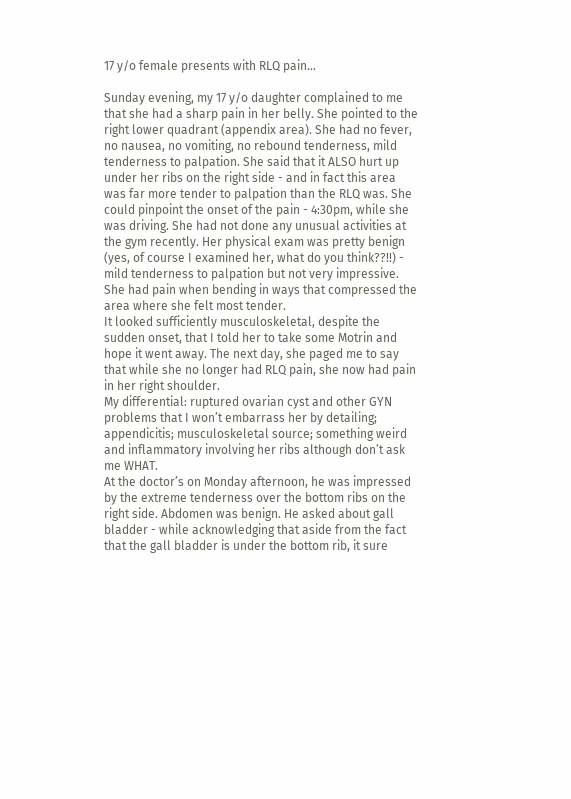17 y/o female presents with RLQ pain...

Sunday evening, my 17 y/o daughter complained to me that she had a sharp pain in her belly. She pointed to the right lower quadrant (appendix area). She had no fever, no nausea, no vomiting, no rebound tenderness, mild tenderness to palpation. She said that it ALSO hurt up under her ribs on the right side - and in fact this area was far more tender to palpation than the RLQ was. She could pinpoint the onset of the pain - 4:30pm, while she was driving. She had not done any unusual activities at the gym recently. Her physical exam was pretty benign (yes, of course I examined her, what do you think??!!) - mild tenderness to palpation but not very impressive. She had pain when bending in ways that compressed the area where she felt most tender.
It looked sufficiently musculoskeletal, despite the sudden onset, that I told her to take some Motrin and hope it went away. The next day, she paged me to say that while she no longer had RLQ pain, she now had pain in her right shoulder.
My differential: ruptured ovarian cyst and other GYN problems that I won’t embarrass her by detailing; appendicitis; musculoskeletal source; something weird and inflammatory involving her ribs although don’t ask me WHAT.
At the doctor’s on Monday afternoon, he was impressed by the extreme tenderness over the bottom ribs on the right side. Abdomen was benign. He asked about gall bladder - while acknowledging that aside from the fact that the gall bladder is under the bottom rib, it sure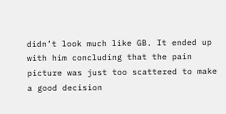didn’t look much like GB. It ended up with him concluding that the pain picture was just too scattered to make a good decision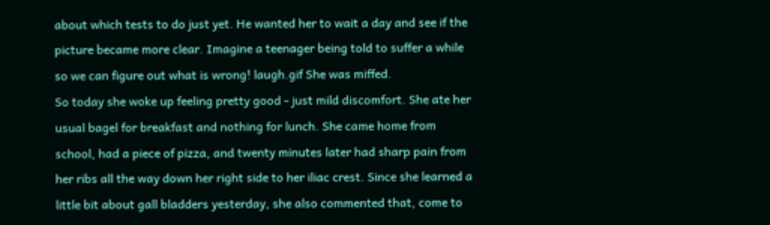about which tests to do just yet. He wanted her to wait a day and see if the picture became more clear. Imagine a teenager being told to suffer a while so we can figure out what is wrong! laugh.gif She was miffed.
So today she woke up feeling pretty good - just mild discomfort. She ate her usual bagel for breakfast and nothing for lunch. She came home from school, had a piece of pizza, and twenty minutes later had sharp pain from her ribs all the way down her right side to her iliac crest. Since she learned a little bit about gall bladders yesterday, she also commented that, come to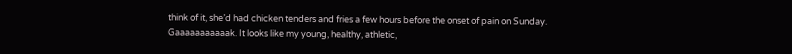think of it, she’d had chicken tenders and fries a few hours before the onset of pain on Sunday.
Gaaaaaaaaaaak. It looks like my young, healthy, athletic,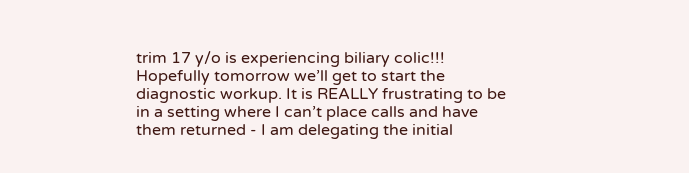trim 17 y/o is experiencing biliary colic!!! Hopefully tomorrow we’ll get to start the diagnostic workup. It is REALLY frustrating to be in a setting where I can’t place calls and have them returned - I am delegating the initial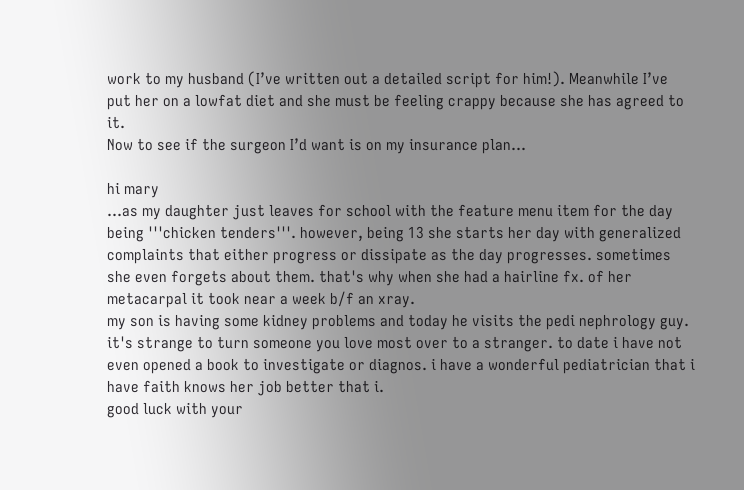work to my husband (I’ve written out a detailed script for him!). Meanwhile I’ve put her on a lowfat diet and she must be feeling crappy because she has agreed to it.
Now to see if the surgeon I’d want is on my insurance plan…

hi mary
…as my daughter just leaves for school with the feature menu item for the day being '''chicken tenders'''. however, being 13 she starts her day with generalized complaints that either progress or dissipate as the day progresses. sometimes she even forgets about them. that's why when she had a hairline fx. of her metacarpal it took near a week b/f an xray.
my son is having some kidney problems and today he visits the pedi nephrology guy. it's strange to turn someone you love most over to a stranger. to date i have not even opened a book to investigate or diagnos. i have a wonderful pediatrician that i have faith knows her job better that i.
good luck with your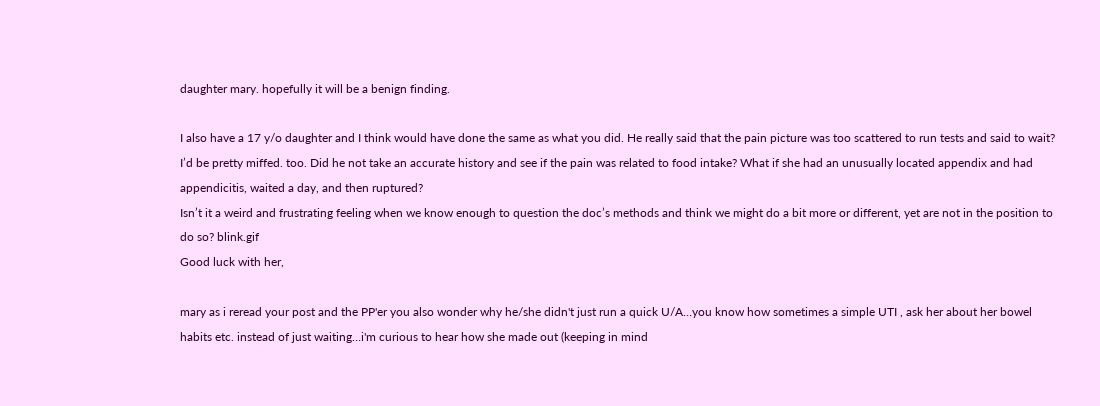daughter mary. hopefully it will be a benign finding.

I also have a 17 y/o daughter and I think would have done the same as what you did. He really said that the pain picture was too scattered to run tests and said to wait? I’d be pretty miffed. too. Did he not take an accurate history and see if the pain was related to food intake? What if she had an unusually located appendix and had appendicitis, waited a day, and then ruptured?
Isn’t it a weird and frustrating feeling when we know enough to question the doc’s methods and think we might do a bit more or different, yet are not in the position to do so? blink.gif
Good luck with her,

mary as i reread your post and the PP'er you also wonder why he/she didn't just run a quick U/A…you know how sometimes a simple UTI , ask her about her bowel habits etc. instead of just waiting…i'm curious to hear how she made out (keeping in mind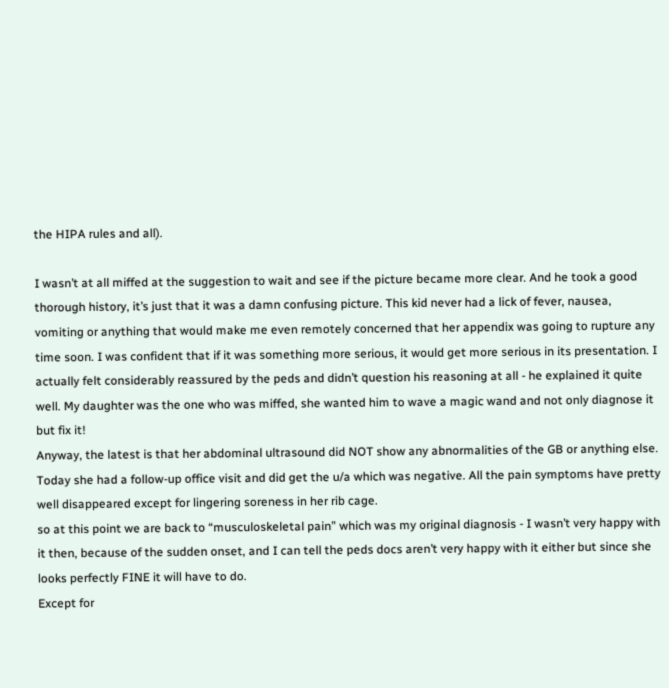the HIPA rules and all).

I wasn’t at all miffed at the suggestion to wait and see if the picture became more clear. And he took a good thorough history, it’s just that it was a damn confusing picture. This kid never had a lick of fever, nausea, vomiting or anything that would make me even remotely concerned that her appendix was going to rupture any time soon. I was confident that if it was something more serious, it would get more serious in its presentation. I actually felt considerably reassured by the peds and didn’t question his reasoning at all - he explained it quite well. My daughter was the one who was miffed, she wanted him to wave a magic wand and not only diagnose it but fix it!
Anyway, the latest is that her abdominal ultrasound did NOT show any abnormalities of the GB or anything else. Today she had a follow-up office visit and did get the u/a which was negative. All the pain symptoms have pretty well disappeared except for lingering soreness in her rib cage.
so at this point we are back to “musculoskeletal pain” which was my original diagnosis - I wasn’t very happy with it then, because of the sudden onset, and I can tell the peds docs aren’t very happy with it either but since she looks perfectly FINE it will have to do.
Except for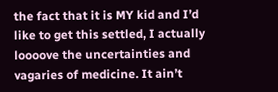the fact that it is MY kid and I’d like to get this settled, I actually loooove the uncertainties and vagaries of medicine. It ain’t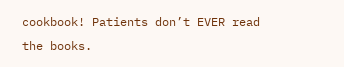cookbook! Patients don’t EVER read the books.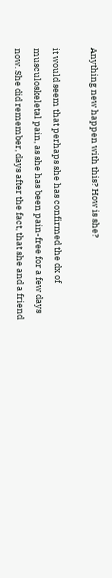Anything new happen with this? How is she?

it would seem that perhaps she has confirmed the dx of musculoskeletal pain, as she has been pain-free for a few days now. She did remember, days after the fact, that she and a friend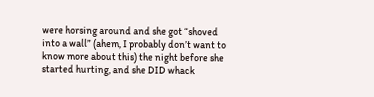were horsing around and she got “shoved into a wall” (ahem, I probably don’t want to know more about this) the night before she started hurting, and she DID whack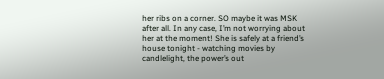her ribs on a corner. SO maybe it was MSK after all. In any case, I’m not worrying about her at the moment! She is safely at a friend’s house tonight - watching movies by candlelight, the power’s out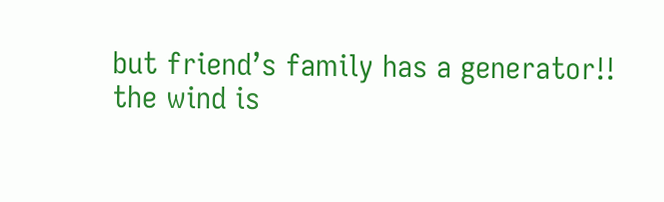but friend’s family has a generator!!
the wind is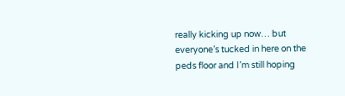really kicking up now… but everyone’s tucked in here on the peds floor and I’m still hoping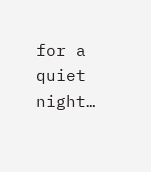for a quiet night…